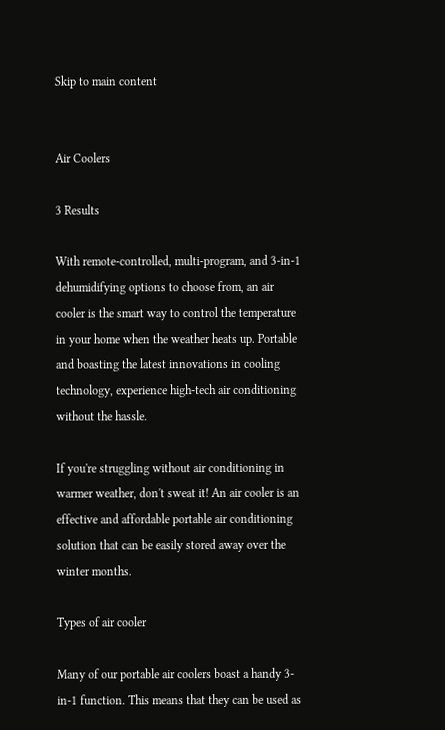Skip to main content


Air Coolers

3 Results

With remote-controlled, multi-program, and 3-in-1 dehumidifying options to choose from, an air cooler is the smart way to control the temperature in your home when the weather heats up. Portable and boasting the latest innovations in cooling technology, experience high-tech air conditioning without the hassle.

If you're struggling without air conditioning in warmer weather, don't sweat it! An air cooler is an effective and affordable portable air conditioning solution that can be easily stored away over the winter months.

Types of air cooler

Many of our portable air coolers boast a handy 3-in-1 function. This means that they can be used as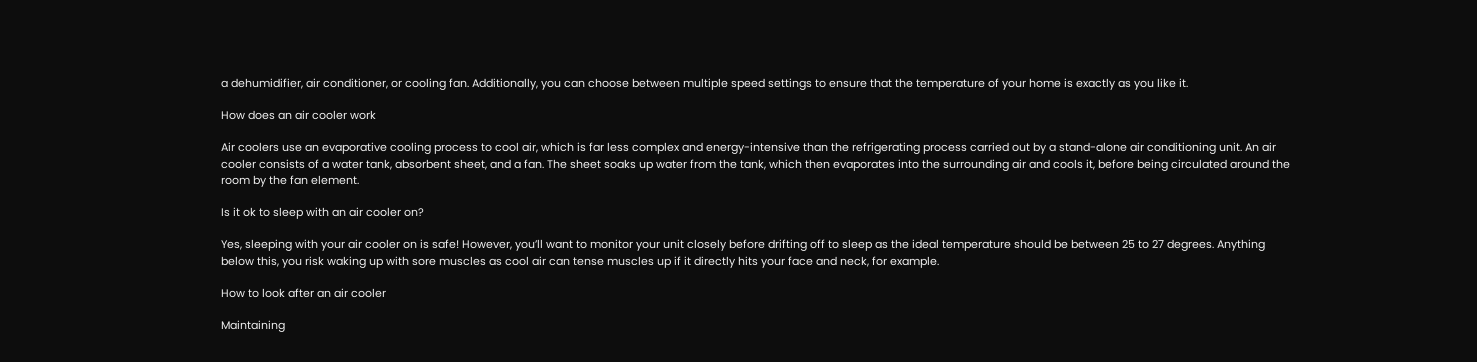a dehumidifier, air conditioner, or cooling fan. Additionally, you can choose between multiple speed settings to ensure that the temperature of your home is exactly as you like it.

How does an air cooler work

Air coolers use an evaporative cooling process to cool air, which is far less complex and energy-intensive than the refrigerating process carried out by a stand-alone air conditioning unit. An air cooler consists of a water tank, absorbent sheet, and a fan. The sheet soaks up water from the tank, which then evaporates into the surrounding air and cools it, before being circulated around the room by the fan element.

Is it ok to sleep with an air cooler on?

Yes, sleeping with your air cooler on is safe! However, you’ll want to monitor your unit closely before drifting off to sleep as the ideal temperature should be between 25 to 27 degrees. Anything below this, you risk waking up with sore muscles as cool air can tense muscles up if it directly hits your face and neck, for example.

How to look after an air cooler

Maintaining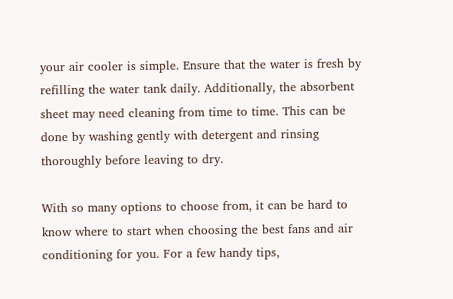your air cooler is simple. Ensure that the water is fresh by refilling the water tank daily. Additionally, the absorbent sheet may need cleaning from time to time. This can be done by washing gently with detergent and rinsing thoroughly before leaving to dry.

With so many options to choose from, it can be hard to know where to start when choosing the best fans and air conditioning for you. For a few handy tips,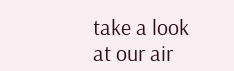take a look at our air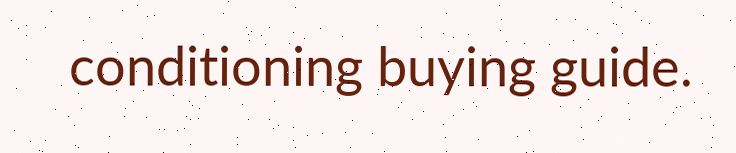conditioning buying guide.